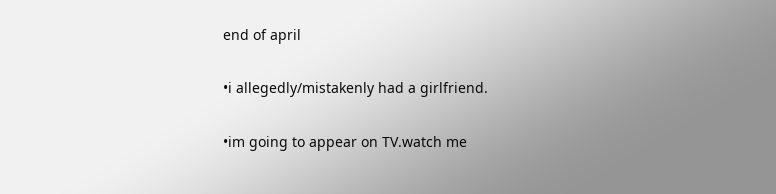end of april

•i allegedly/mistakenly had a girlfriend.

•im going to appear on TV.watch me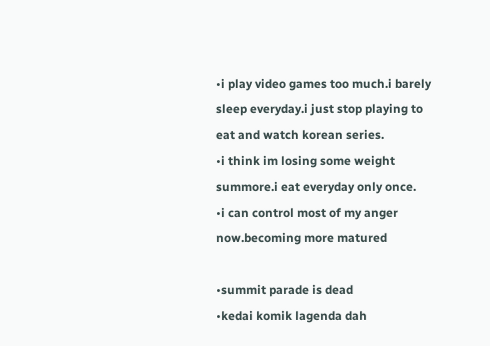•i play video games too much.i barely sleep everyday.i just stop playing to eat and watch korean series.
•i think im losing some weight summore.i eat everyday only once.
•i can control most of my anger now.becoming more matured

•summit parade is dead
•kedai komik lagenda dah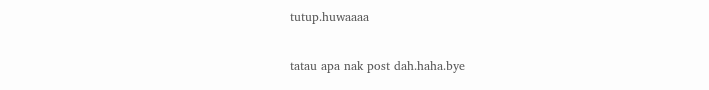tutup.huwaaaa

tatau apa nak post dah.haha.bye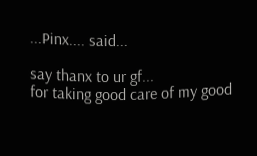...Pinx.... said...

say thanx to ur gf...
for taking good care of my good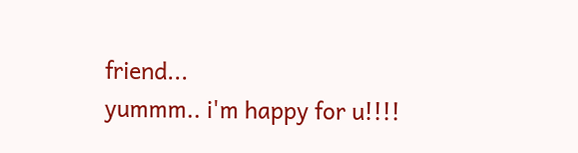friend...
yummm.. i'm happy for u!!!!